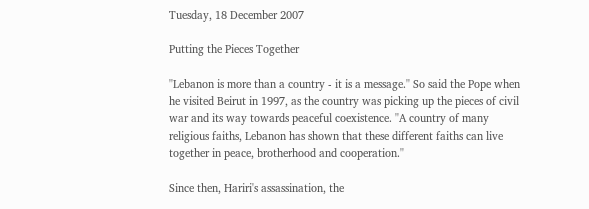Tuesday, 18 December 2007

Putting the Pieces Together

''Lebanon is more than a country - it is a message.'' So said the Pope when he visited Beirut in 1997, as the country was picking up the pieces of civil war and its way towards peaceful coexistence. ''A country of many religious faiths, Lebanon has shown that these different faiths can live together in peace, brotherhood and cooperation.''

Since then, Hariri's assassination, the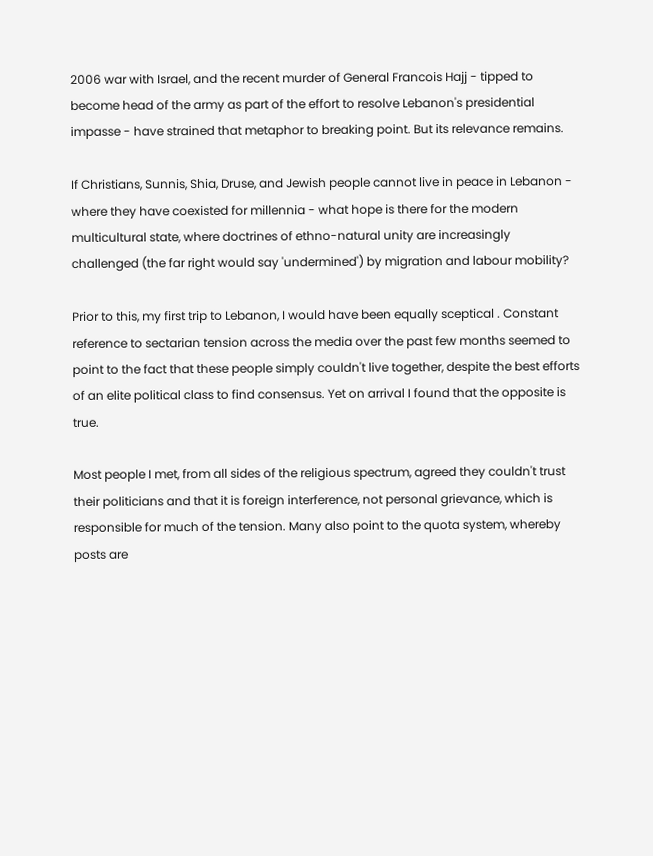2006 war with Israel, and the recent murder of General Francois Hajj - tipped to become head of the army as part of the effort to resolve Lebanon's presidential impasse - have strained that metaphor to breaking point. But its relevance remains.

If Christians, Sunnis, Shia, Druse, and Jewish people cannot live in peace in Lebanon - where they have coexisted for millennia - what hope is there for the modern multicultural state, where doctrines of ethno-natural unity are increasingly challenged (the far right would say 'undermined') by migration and labour mobility?

Prior to this, my first trip to Lebanon, I would have been equally sceptical . Constant reference to sectarian tension across the media over the past few months seemed to point to the fact that these people simply couldn't live together, despite the best efforts of an elite political class to find consensus. Yet on arrival I found that the opposite is true.

Most people I met, from all sides of the religious spectrum, agreed they couldn't trust their politicians and that it is foreign interference, not personal grievance, which is responsible for much of the tension. Many also point to the quota system, whereby posts are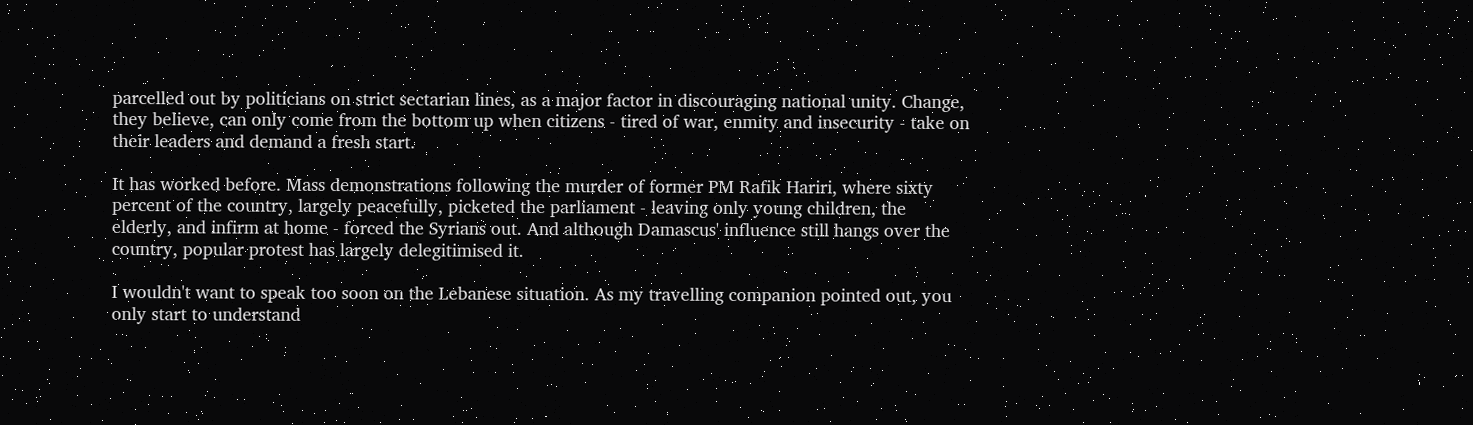parcelled out by politicians on strict sectarian lines, as a major factor in discouraging national unity. Change, they believe, can only come from the bottom up when citizens - tired of war, enmity and insecurity - take on their leaders and demand a fresh start.

It has worked before. Mass demonstrations following the murder of former PM Rafik Hariri, where sixty percent of the country, largely peacefully, picketed the parliament - leaving only young children, the elderly, and infirm at home - forced the Syrians out. And although Damascus' influence still hangs over the country, popular protest has largely delegitimised it.

I wouldn't want to speak too soon on the Lebanese situation. As my travelling companion pointed out, you only start to understand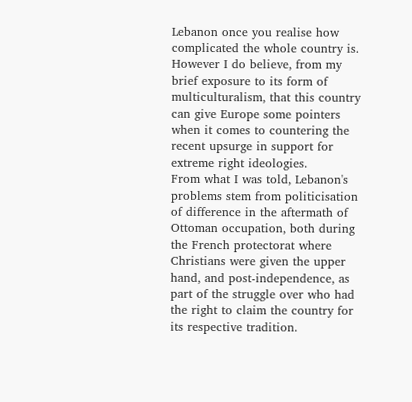Lebanon once you realise how complicated the whole country is. However I do believe, from my brief exposure to its form of multiculturalism, that this country can give Europe some pointers when it comes to countering the recent upsurge in support for extreme right ideologies.
From what I was told, Lebanon's problems stem from politicisation of difference in the aftermath of Ottoman occupation, both during the French protectorat where Christians were given the upper hand, and post-independence, as part of the struggle over who had the right to claim the country for its respective tradition.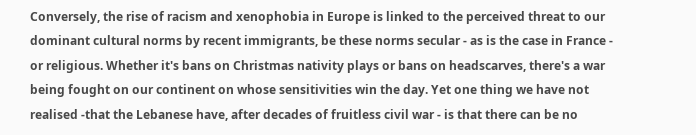Conversely, the rise of racism and xenophobia in Europe is linked to the perceived threat to our dominant cultural norms by recent immigrants, be these norms secular - as is the case in France - or religious. Whether it's bans on Christmas nativity plays or bans on headscarves, there's a war being fought on our continent on whose sensitivities win the day. Yet one thing we have not realised -that the Lebanese have, after decades of fruitless civil war - is that there can be no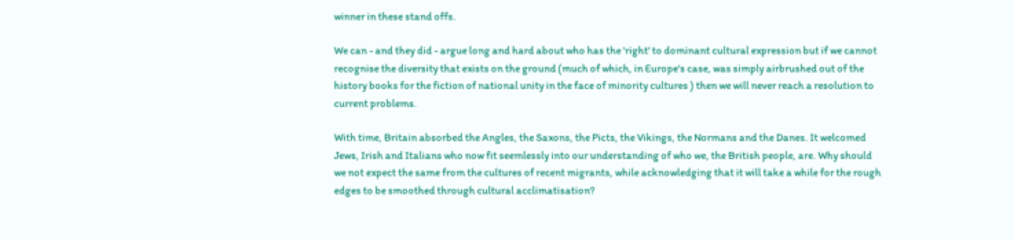winner in these stand offs.

We can - and they did - argue long and hard about who has the 'right' to dominant cultural expression but if we cannot recognise the diversity that exists on the ground (much of which, in Europe's case, was simply airbrushed out of the history books for the fiction of national unity in the face of minority cultures ) then we will never reach a resolution to current problems.

With time, Britain absorbed the Angles, the Saxons, the Picts, the Vikings, the Normans and the Danes. It welcomed Jews, Irish and Italians who now fit seemlessly into our understanding of who we, the British people, are. Why should we not expect the same from the cultures of recent migrants, while acknowledging that it will take a while for the rough edges to be smoothed through cultural acclimatisation?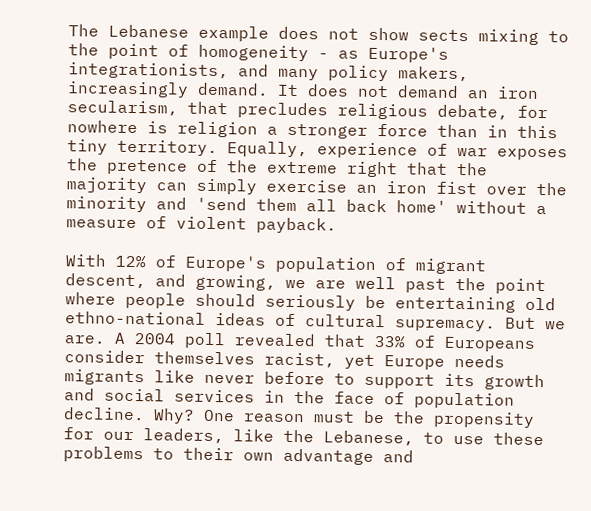The Lebanese example does not show sects mixing to the point of homogeneity - as Europe's integrationists, and many policy makers, increasingly demand. It does not demand an iron secularism, that precludes religious debate, for nowhere is religion a stronger force than in this tiny territory. Equally, experience of war exposes the pretence of the extreme right that the majority can simply exercise an iron fist over the minority and 'send them all back home' without a measure of violent payback.

With 12% of Europe's population of migrant descent, and growing, we are well past the point where people should seriously be entertaining old ethno-national ideas of cultural supremacy. But we are. A 2004 poll revealed that 33% of Europeans consider themselves racist, yet Europe needs migrants like never before to support its growth and social services in the face of population decline. Why? One reason must be the propensity for our leaders, like the Lebanese, to use these problems to their own advantage and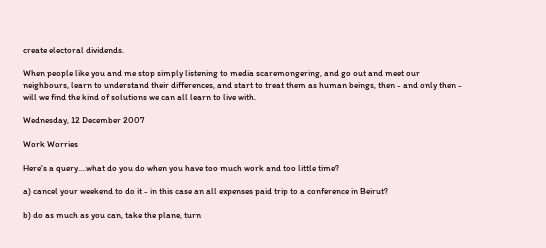create electoral dividends.

When people like you and me stop simply listening to media scaremongering, and go out and meet our neighbours, learn to understand their differences, and start to treat them as human beings, then - and only then - will we find the kind of solutions we can all learn to live with.

Wednesday, 12 December 2007

Work Worries

Here's a query....what do you do when you have too much work and too little time?

a) cancel your weekend to do it - in this case an all expenses paid trip to a conference in Beirut?

b) do as much as you can, take the plane, turn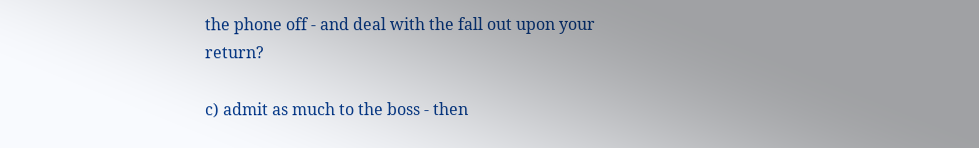the phone off - and deal with the fall out upon your return?

c) admit as much to the boss - then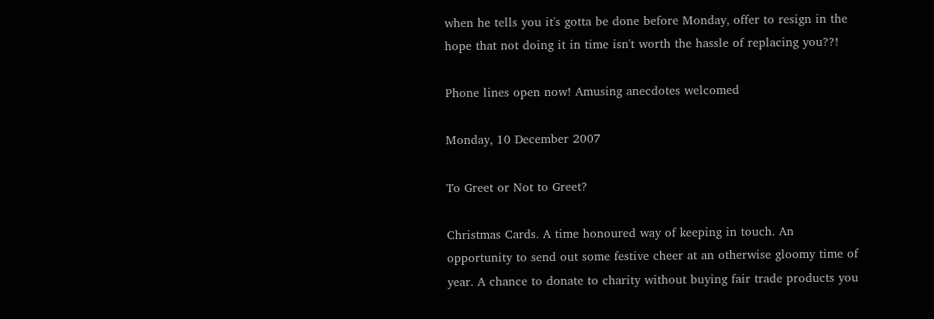when he tells you it's gotta be done before Monday, offer to resign in the hope that not doing it in time isn't worth the hassle of replacing you??!

Phone lines open now! Amusing anecdotes welcomed

Monday, 10 December 2007

To Greet or Not to Greet?

Christmas Cards. A time honoured way of keeping in touch. An opportunity to send out some festive cheer at an otherwise gloomy time of year. A chance to donate to charity without buying fair trade products you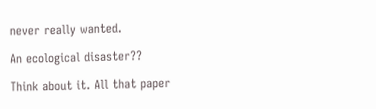never really wanted.

An ecological disaster??

Think about it. All that paper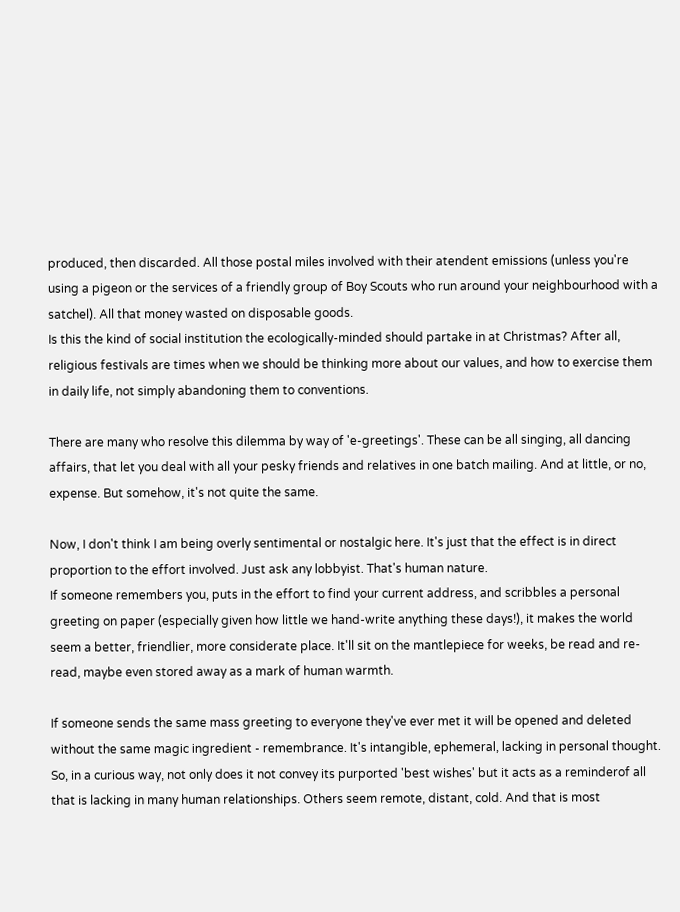produced, then discarded. All those postal miles involved with their atendent emissions (unless you're using a pigeon or the services of a friendly group of Boy Scouts who run around your neighbourhood with a satchel). All that money wasted on disposable goods.
Is this the kind of social institution the ecologically-minded should partake in at Christmas? After all, religious festivals are times when we should be thinking more about our values, and how to exercise them in daily life, not simply abandoning them to conventions.

There are many who resolve this dilemma by way of 'e-greetings'. These can be all singing, all dancing affairs, that let you deal with all your pesky friends and relatives in one batch mailing. And at little, or no, expense. But somehow, it's not quite the same.

Now, I don't think I am being overly sentimental or nostalgic here. It's just that the effect is in direct proportion to the effort involved. Just ask any lobbyist. That's human nature.
If someone remembers you, puts in the effort to find your current address, and scribbles a personal greeting on paper (especially given how little we hand-write anything these days!), it makes the world seem a better, friendlier, more considerate place. It'll sit on the mantlepiece for weeks, be read and re-read, maybe even stored away as a mark of human warmth.

If someone sends the same mass greeting to everyone they've ever met it will be opened and deleted without the same magic ingredient - remembrance. It's intangible, ephemeral, lacking in personal thought. So, in a curious way, not only does it not convey its purported 'best wishes' but it acts as a reminderof all that is lacking in many human relationships. Others seem remote, distant, cold. And that is most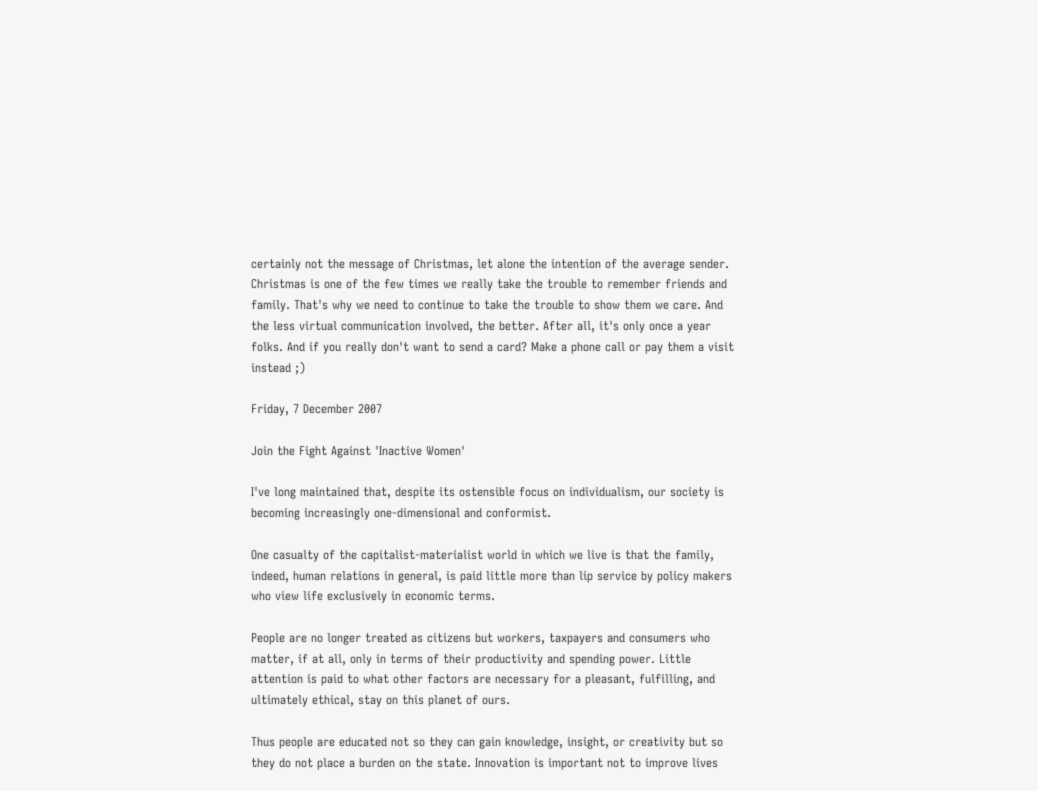certainly not the message of Christmas, let alone the intention of the average sender.
Christmas is one of the few times we really take the trouble to remember friends and family. That's why we need to continue to take the trouble to show them we care. And the less virtual communication involved, the better. After all, it's only once a year folks. And if you really don't want to send a card? Make a phone call or pay them a visit instead ;)

Friday, 7 December 2007

Join the Fight Against 'Inactive Women'

I've long maintained that, despite its ostensible focus on individualism, our society is becoming increasingly one-dimensional and conformist.

One casualty of the capitalist-materialist world in which we live is that the family, indeed, human relations in general, is paid little more than lip service by policy makers who view life exclusively in economic terms.

People are no longer treated as citizens but workers, taxpayers and consumers who matter, if at all, only in terms of their productivity and spending power. Little attention is paid to what other factors are necessary for a pleasant, fulfilling, and ultimately ethical, stay on this planet of ours.

Thus people are educated not so they can gain knowledge, insight, or creativity but so they do not place a burden on the state. Innovation is important not to improve lives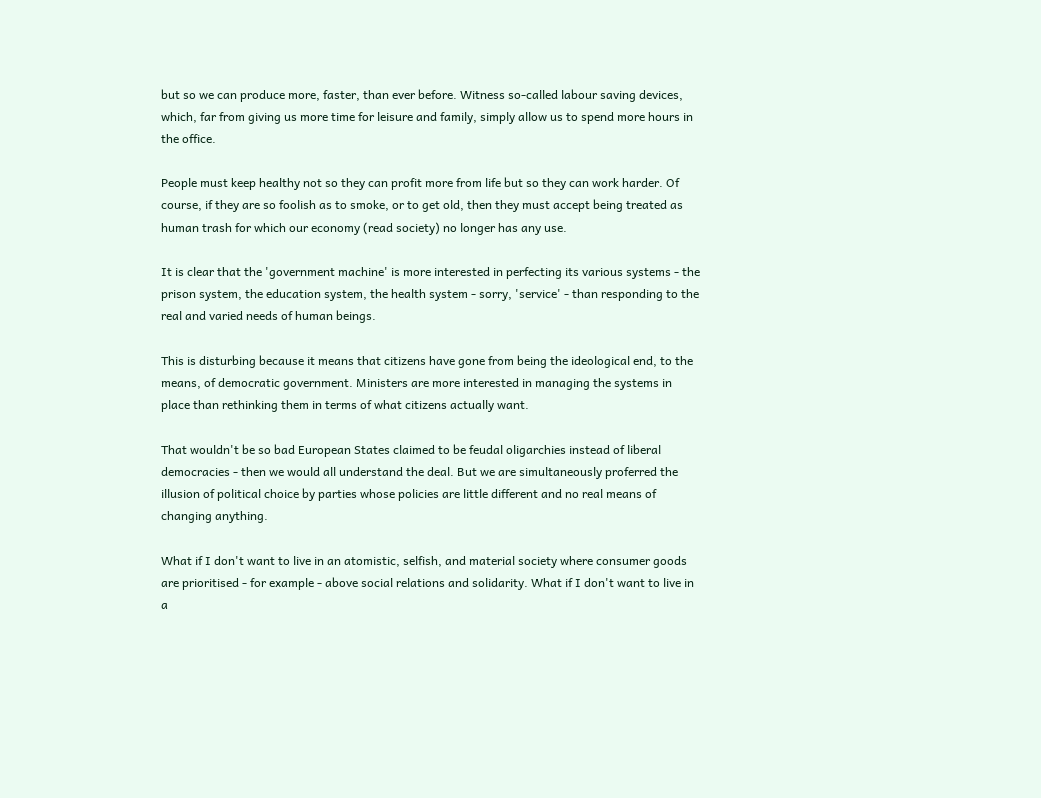but so we can produce more, faster, than ever before. Witness so-called labour saving devices, which, far from giving us more time for leisure and family, simply allow us to spend more hours in the office.

People must keep healthy not so they can profit more from life but so they can work harder. Of course, if they are so foolish as to smoke, or to get old, then they must accept being treated as human trash for which our economy (read society) no longer has any use.

It is clear that the 'government machine' is more interested in perfecting its various systems - the prison system, the education system, the health system - sorry, 'service' - than responding to the real and varied needs of human beings.

This is disturbing because it means that citizens have gone from being the ideological end, to the means, of democratic government. Ministers are more interested in managing the systems in place than rethinking them in terms of what citizens actually want.

That wouldn't be so bad European States claimed to be feudal oligarchies instead of liberal democracies - then we would all understand the deal. But we are simultaneously proferred the illusion of political choice by parties whose policies are little different and no real means of changing anything.

What if I don't want to live in an atomistic, selfish, and material society where consumer goods are prioritised - for example - above social relations and solidarity. What if I don't want to live in a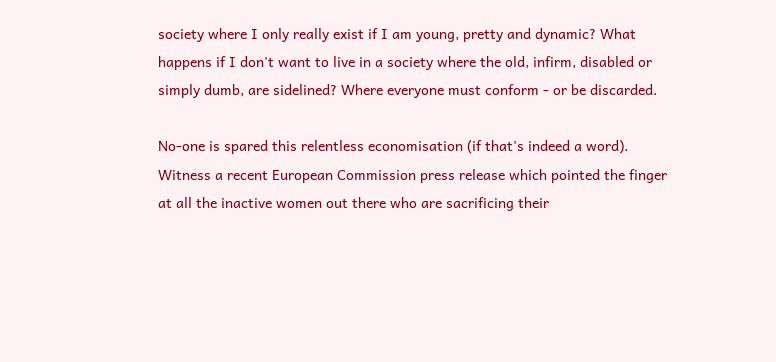society where I only really exist if I am young, pretty and dynamic? What happens if I don't want to live in a society where the old, infirm, disabled or simply dumb, are sidelined? Where everyone must conform - or be discarded.

No-one is spared this relentless economisation (if that's indeed a word). Witness a recent European Commission press release which pointed the finger at all the inactive women out there who are sacrificing their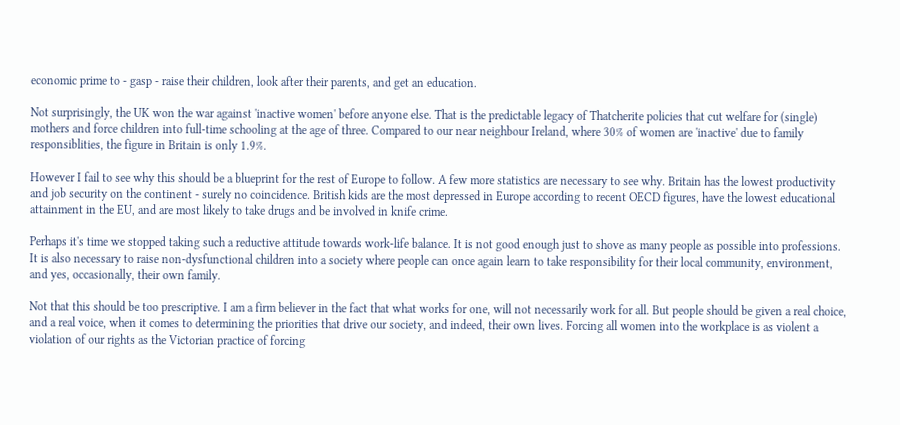economic prime to - gasp - raise their children, look after their parents, and get an education.

Not surprisingly, the UK won the war against 'inactive women' before anyone else. That is the predictable legacy of Thatcherite policies that cut welfare for (single) mothers and force children into full-time schooling at the age of three. Compared to our near neighbour Ireland, where 30% of women are 'inactive' due to family responsiblities, the figure in Britain is only 1.9%.

However I fail to see why this should be a blueprint for the rest of Europe to follow. A few more statistics are necessary to see why. Britain has the lowest productivity and job security on the continent - surely no coincidence. British kids are the most depressed in Europe according to recent OECD figures, have the lowest educational attainment in the EU, and are most likely to take drugs and be involved in knife crime.

Perhaps it's time we stopped taking such a reductive attitude towards work-life balance. It is not good enough just to shove as many people as possible into professions. It is also necessary to raise non-dysfunctional children into a society where people can once again learn to take responsibility for their local community, environment, and yes, occasionally, their own family.

Not that this should be too prescriptive. I am a firm believer in the fact that what works for one, will not necessarily work for all. But people should be given a real choice, and a real voice, when it comes to determining the priorities that drive our society, and indeed, their own lives. Forcing all women into the workplace is as violent a violation of our rights as the Victorian practice of forcing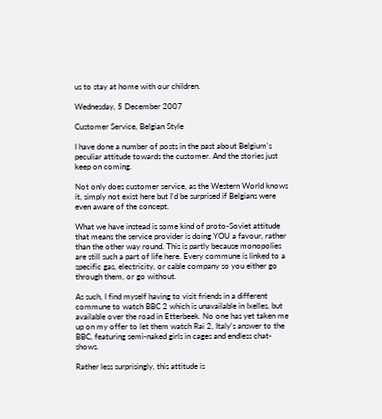us to stay at home with our children.

Wednesday, 5 December 2007

Customer Service, Belgian Style

I have done a number of posts in the past about Belgium's peculiar attitude towards the customer. And the stories just keep on coming.

Not only does customer service, as the Western World knows it, simply not exist here but I'd be surprised if Belgians were even aware of the concept.

What we have instead is some kind of proto-Soviet attitude that means the service provider is doing YOU a favour, rather than the other way round. This is partly because monopolies are still such a part of life here. Every commune is linked to a specific gas, electricity, or cable company so you either go through them, or go without.

As such, I find myself having to visit friends in a different commune to watch BBC 2 which is unavailable in Ixelles, but available over the road in Etterbeek. No one has yet taken me up on my offer to let them watch Rai 2, Italy's answer to the BBC, featuring semi-naked girls in cages and endless chat-shows.

Rather less surprisingly, this attitude is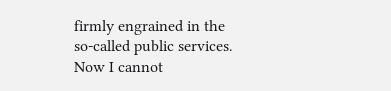firmly engrained in the so-called public services. Now I cannot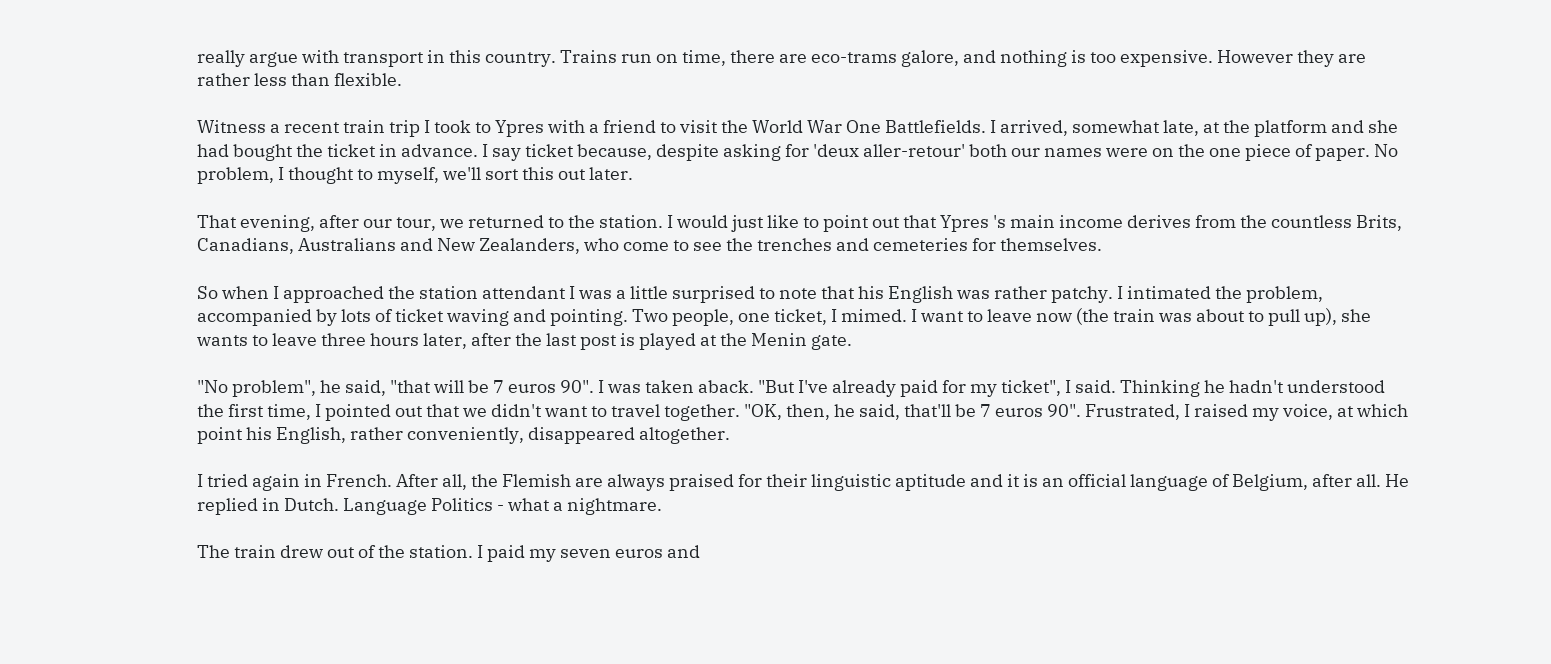really argue with transport in this country. Trains run on time, there are eco-trams galore, and nothing is too expensive. However they are rather less than flexible.

Witness a recent train trip I took to Ypres with a friend to visit the World War One Battlefields. I arrived, somewhat late, at the platform and she had bought the ticket in advance. I say ticket because, despite asking for 'deux aller-retour' both our names were on the one piece of paper. No problem, I thought to myself, we'll sort this out later.

That evening, after our tour, we returned to the station. I would just like to point out that Ypres 's main income derives from the countless Brits, Canadians, Australians and New Zealanders, who come to see the trenches and cemeteries for themselves.

So when I approached the station attendant I was a little surprised to note that his English was rather patchy. I intimated the problem, accompanied by lots of ticket waving and pointing. Two people, one ticket, I mimed. I want to leave now (the train was about to pull up), she wants to leave three hours later, after the last post is played at the Menin gate.

"No problem", he said, "that will be 7 euros 90". I was taken aback. "But I've already paid for my ticket", I said. Thinking he hadn't understood the first time, I pointed out that we didn't want to travel together. "OK, then, he said, that'll be 7 euros 90". Frustrated, I raised my voice, at which point his English, rather conveniently, disappeared altogether.

I tried again in French. After all, the Flemish are always praised for their linguistic aptitude and it is an official language of Belgium, after all. He replied in Dutch. Language Politics - what a nightmare.

The train drew out of the station. I paid my seven euros and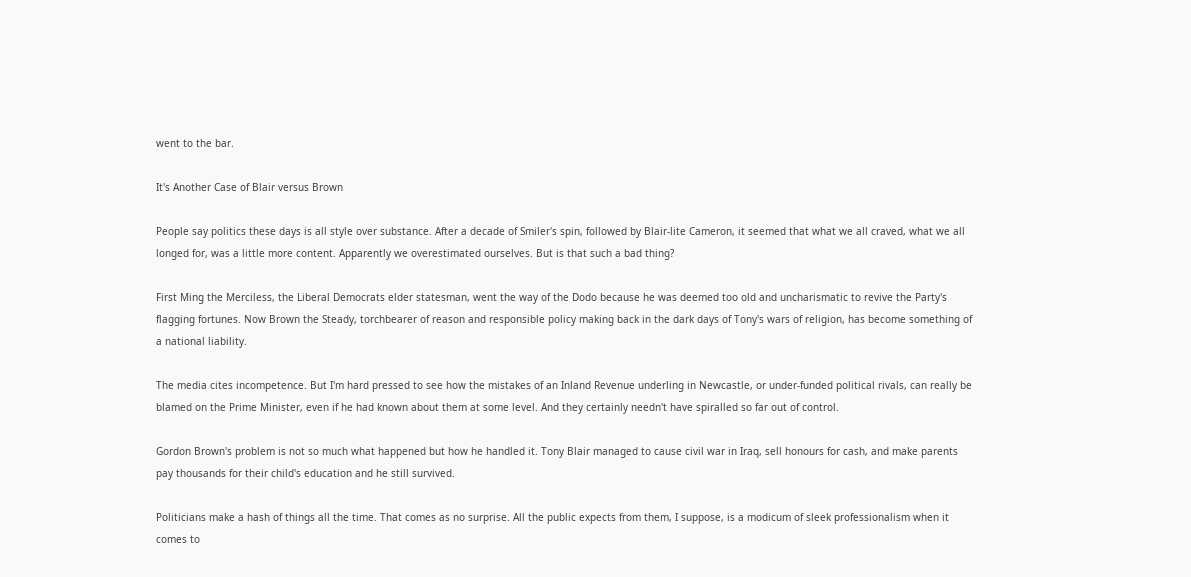went to the bar.

It's Another Case of Blair versus Brown

People say politics these days is all style over substance. After a decade of Smiler's spin, followed by Blair-lite Cameron, it seemed that what we all craved, what we all longed for, was a little more content. Apparently we overestimated ourselves. But is that such a bad thing?

First Ming the Merciless, the Liberal Democrats elder statesman, went the way of the Dodo because he was deemed too old and uncharismatic to revive the Party's flagging fortunes. Now Brown the Steady, torchbearer of reason and responsible policy making back in the dark days of Tony's wars of religion, has become something of a national liability.

The media cites incompetence. But I'm hard pressed to see how the mistakes of an Inland Revenue underling in Newcastle, or under-funded political rivals, can really be blamed on the Prime Minister, even if he had known about them at some level. And they certainly needn't have spiralled so far out of control.

Gordon Brown's problem is not so much what happened but how he handled it. Tony Blair managed to cause civil war in Iraq, sell honours for cash, and make parents pay thousands for their child's education and he still survived.

Politicians make a hash of things all the time. That comes as no surprise. All the public expects from them, I suppose, is a modicum of sleek professionalism when it comes to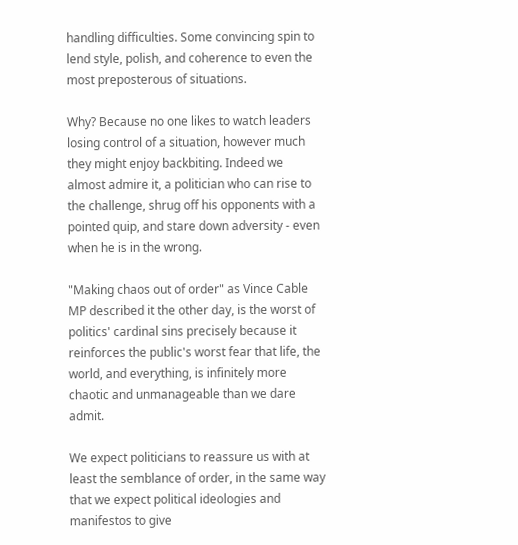handling difficulties. Some convincing spin to lend style, polish, and coherence to even the most preposterous of situations.

Why? Because no one likes to watch leaders losing control of a situation, however much they might enjoy backbiting. Indeed we almost admire it, a politician who can rise to the challenge, shrug off his opponents with a pointed quip, and stare down adversity - even when he is in the wrong.

"Making chaos out of order" as Vince Cable MP described it the other day, is the worst of politics' cardinal sins precisely because it reinforces the public's worst fear that life, the world, and everything, is infinitely more chaotic and unmanageable than we dare admit.

We expect politicians to reassure us with at least the semblance of order, in the same way that we expect political ideologies and manifestos to give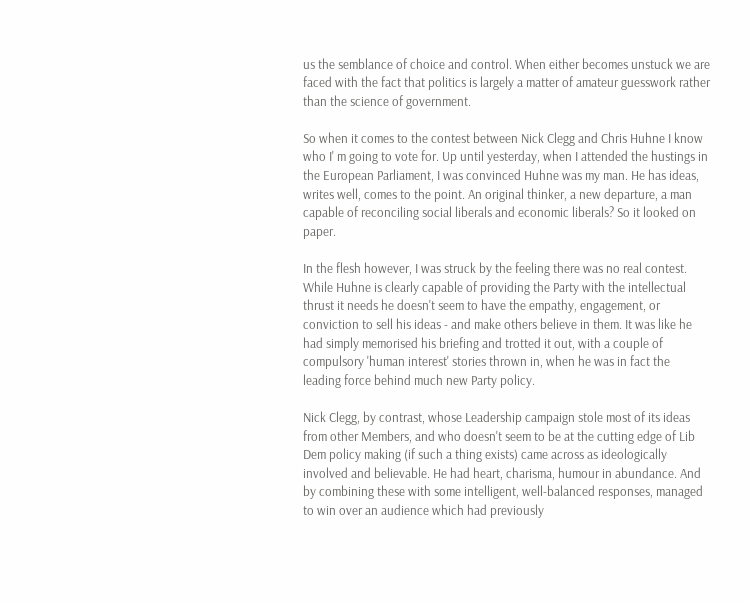us the semblance of choice and control. When either becomes unstuck we are faced with the fact that politics is largely a matter of amateur guesswork rather than the science of government.

So when it comes to the contest between Nick Clegg and Chris Huhne I know who I' m going to vote for. Up until yesterday, when I attended the hustings in the European Parliament, I was convinced Huhne was my man. He has ideas, writes well, comes to the point. An original thinker, a new departure, a man capable of reconciling social liberals and economic liberals? So it looked on paper.

In the flesh however, I was struck by the feeling there was no real contest. While Huhne is clearly capable of providing the Party with the intellectual thrust it needs he doesn't seem to have the empathy, engagement, or conviction to sell his ideas - and make others believe in them. It was like he had simply memorised his briefing and trotted it out, with a couple of compulsory 'human interest' stories thrown in, when he was in fact the leading force behind much new Party policy.

Nick Clegg, by contrast, whose Leadership campaign stole most of its ideas from other Members, and who doesn't seem to be at the cutting edge of Lib Dem policy making (if such a thing exists) came across as ideologically involved and believable. He had heart, charisma, humour in abundance. And by combining these with some intelligent, well-balanced responses, managed to win over an audience which had previously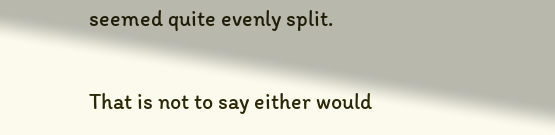seemed quite evenly split.

That is not to say either would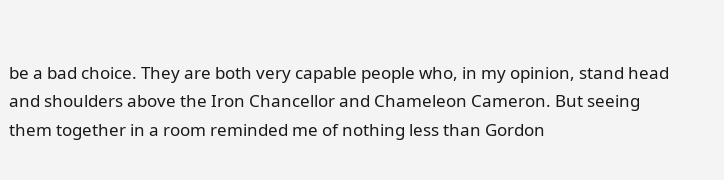be a bad choice. They are both very capable people who, in my opinion, stand head and shoulders above the Iron Chancellor and Chameleon Cameron. But seeing them together in a room reminded me of nothing less than Gordon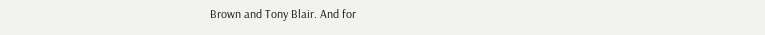Brown and Tony Blair. And for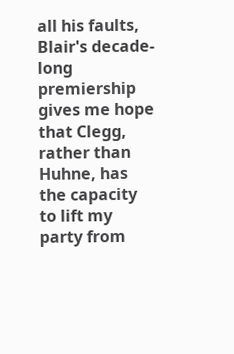all his faults, Blair's decade-long premiership gives me hope that Clegg, rather than Huhne, has the capacity to lift my party from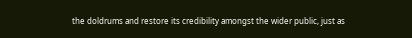the doldrums and restore its credibility amongst the wider public, just as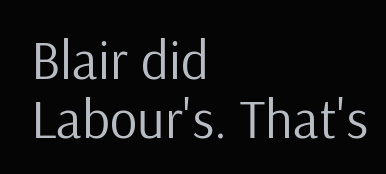Blair did Labour's. That's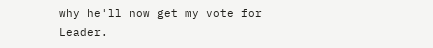why he'll now get my vote for Leader.